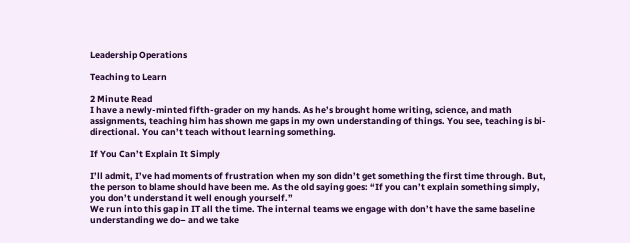Leadership Operations

Teaching to Learn

2 Minute Read
I have a newly-minted fifth-grader on my hands. As he’s brought home writing, science, and math assignments, teaching him has shown me gaps in my own understanding of things. You see, teaching is bi-directional. You can’t teach without learning something.

If You Can’t Explain It Simply

I’ll admit, I’ve had moments of frustration when my son didn’t get something the first time through. But, the person to blame should have been me. As the old saying goes: “If you can’t explain something simply, you don’t understand it well enough yourself.”
We run into this gap in IT all the time. The internal teams we engage with don’t have the same baseline understanding we do– and we take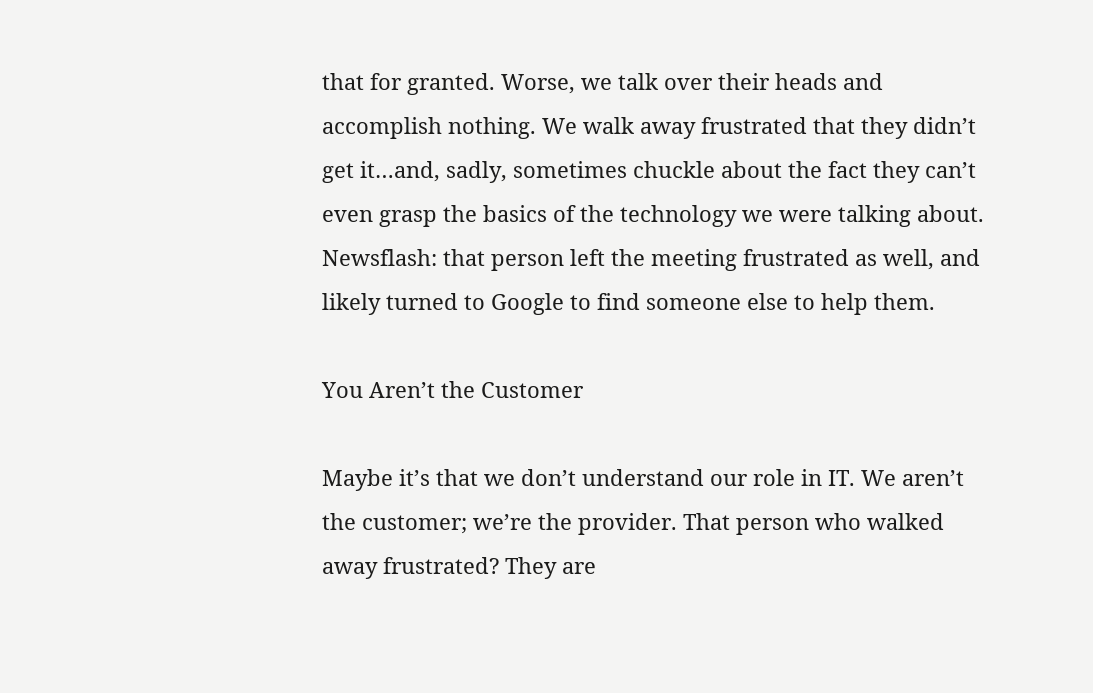that for granted. Worse, we talk over their heads and accomplish nothing. We walk away frustrated that they didn’t get it…and, sadly, sometimes chuckle about the fact they can’t even grasp the basics of the technology we were talking about.
Newsflash: that person left the meeting frustrated as well, and likely turned to Google to find someone else to help them.

You Aren’t the Customer

Maybe it’s that we don’t understand our role in IT. We aren’t the customer; we’re the provider. That person who walked away frustrated? They are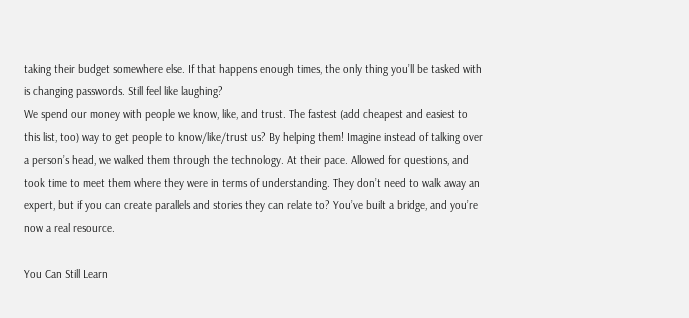taking their budget somewhere else. If that happens enough times, the only thing you’ll be tasked with is changing passwords. Still feel like laughing?
We spend our money with people we know, like, and trust. The fastest (add cheapest and easiest to this list, too) way to get people to know/like/trust us? By helping them! Imagine instead of talking over a person’s head, we walked them through the technology. At their pace. Allowed for questions, and took time to meet them where they were in terms of understanding. They don’t need to walk away an expert, but if you can create parallels and stories they can relate to? You’ve built a bridge, and you’re now a real resource.

You Can Still Learn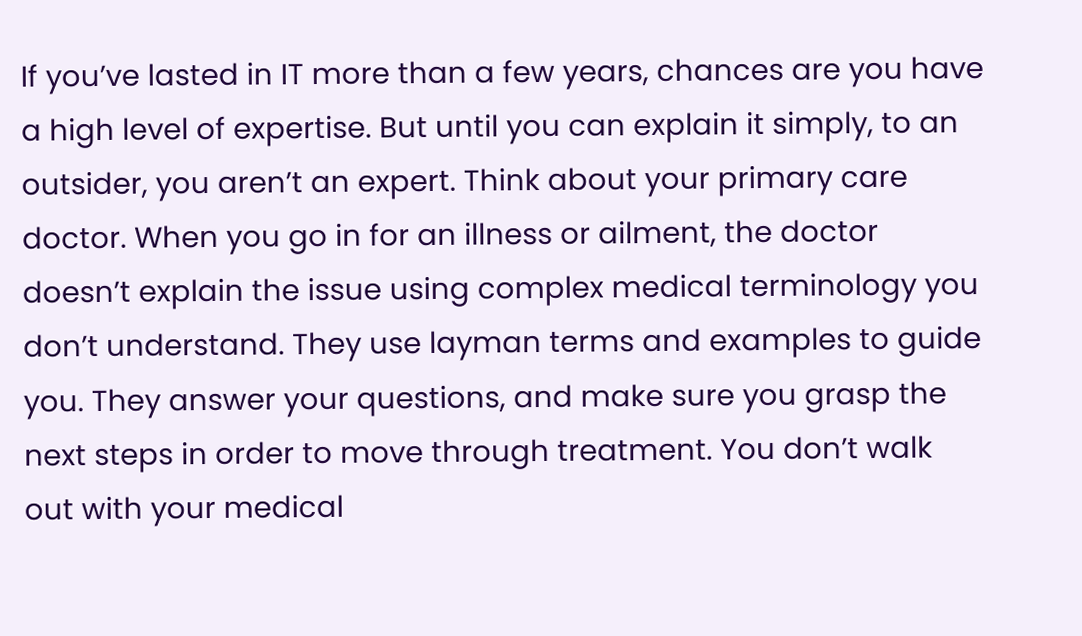If you’ve lasted in IT more than a few years, chances are you have a high level of expertise. But until you can explain it simply, to an outsider, you aren’t an expert. Think about your primary care doctor. When you go in for an illness or ailment, the doctor doesn’t explain the issue using complex medical terminology you don’t understand. They use layman terms and examples to guide you. They answer your questions, and make sure you grasp the next steps in order to move through treatment. You don’t walk out with your medical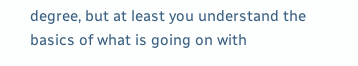degree, but at least you understand the basics of what is going on with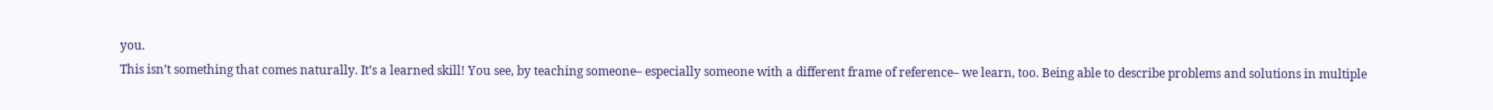you.
This isn’t something that comes naturally. It’s a learned skill! You see, by teaching someone– especially someone with a different frame of reference– we learn, too. Being able to describe problems and solutions in multiple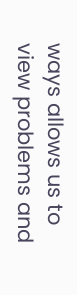ways allows us to view problems and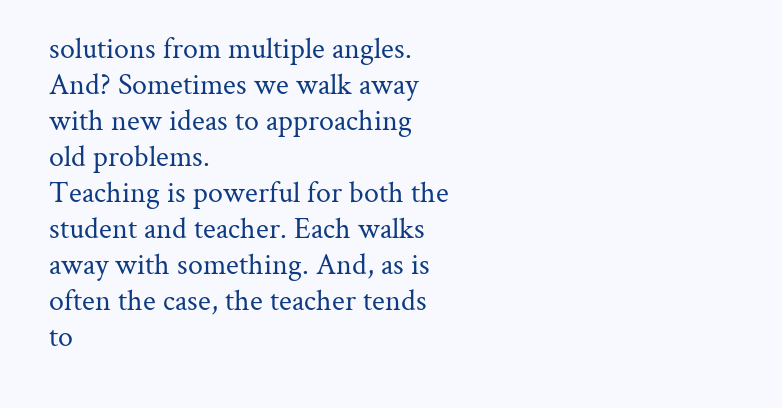solutions from multiple angles. And? Sometimes we walk away with new ideas to approaching old problems.
Teaching is powerful for both the student and teacher. Each walks away with something. And, as is often the case, the teacher tends to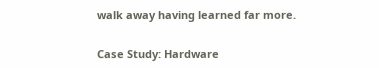walk away having learned far more.


Case Study: Hardware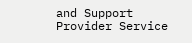and Support Provider Service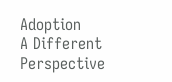Adoption
A Different Perspective